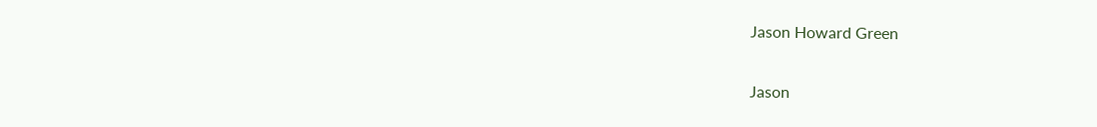Jason Howard Green

Jason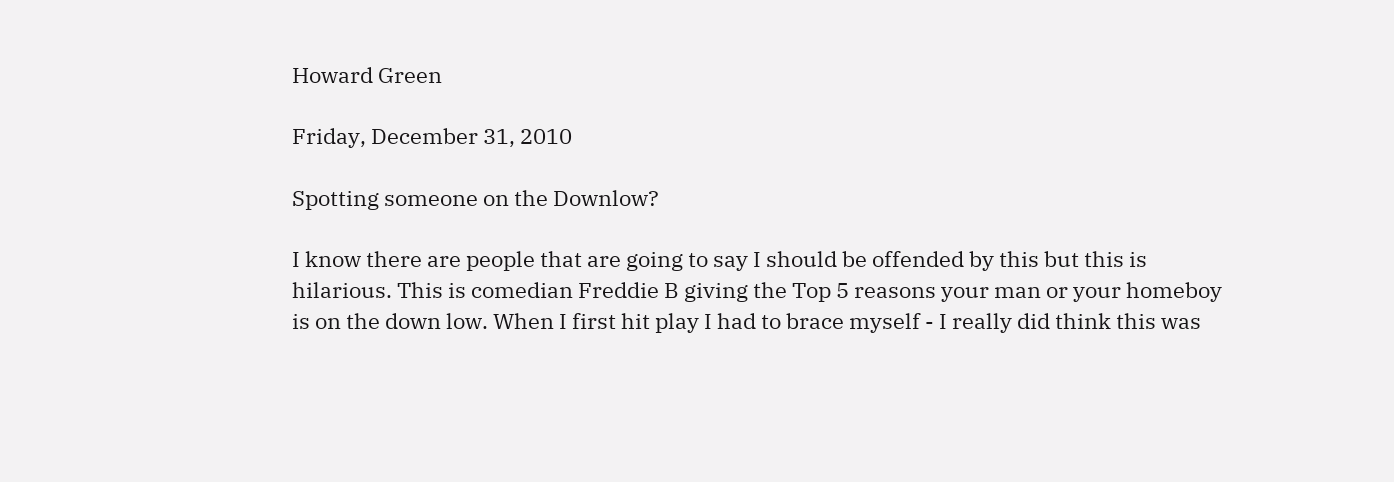Howard Green

Friday, December 31, 2010

Spotting someone on the Downlow?

I know there are people that are going to say I should be offended by this but this is hilarious. This is comedian Freddie B giving the Top 5 reasons your man or your homeboy is on the down low. When I first hit play I had to brace myself - I really did think this was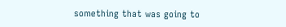something that was going to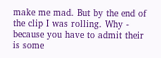make me mad. But by the end of the clip I was rolling. Why - because you have to admit their is some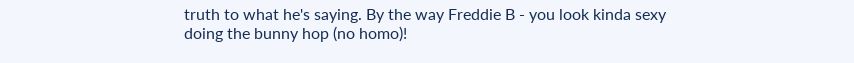truth to what he's saying. By the way Freddie B - you look kinda sexy doing the bunny hop (no homo)!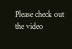Please check out the video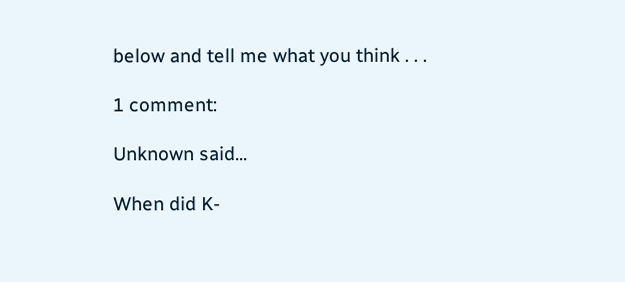below and tell me what you think . . .

1 comment:

Unknown said...

When did K-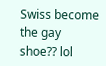Swiss become the gay shoe?? lol